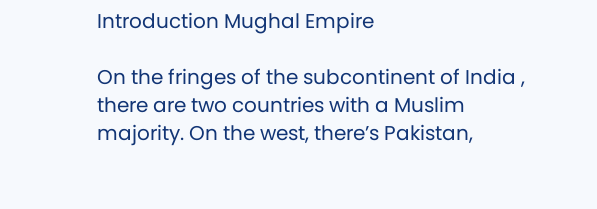Introduction Mughal Empire

On the fringes of the subcontinent of India , there are two countries with a Muslim majority. On the west, there’s Pakistan,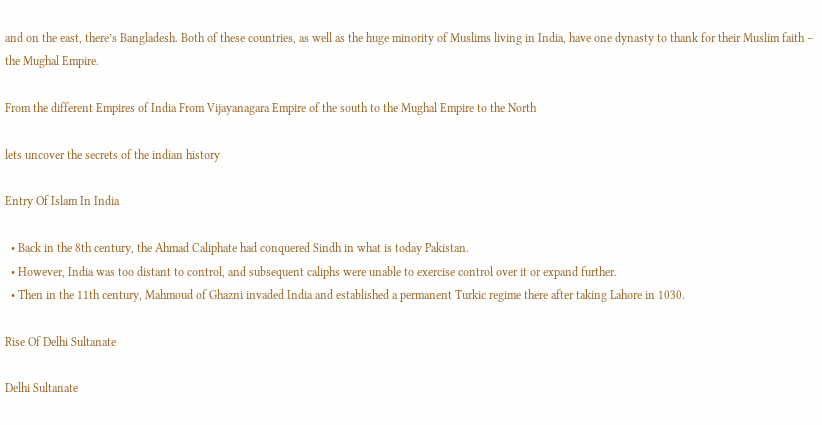and on the east, there’s Bangladesh. Both of these countries, as well as the huge minority of Muslims living in India, have one dynasty to thank for their Muslim faith – the Mughal Empire.

From the different Empires of India From Vijayanagara Empire of the south to the Mughal Empire to the North

lets uncover the secrets of the indian history

Entry Of Islam In India

  • Back in the 8th century, the Ahmad Caliphate had conquered Sindh in what is today Pakistan.
  • However, India was too distant to control, and subsequent caliphs were unable to exercise control over it or expand further.
  • Then in the 11th century, Mahmoud of Ghazni invaded India and established a permanent Turkic regime there after taking Lahore in 1030.

Rise Of Delhi Sultanate

Delhi Sultanate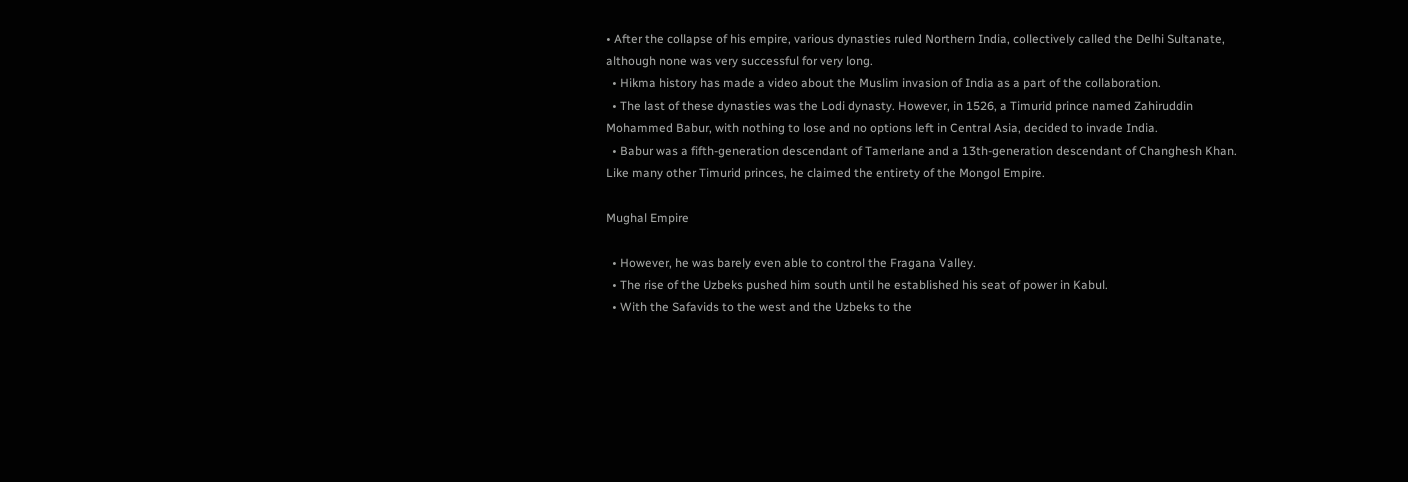• After the collapse of his empire, various dynasties ruled Northern India, collectively called the Delhi Sultanate, although none was very successful for very long.
  • Hikma history has made a video about the Muslim invasion of India as a part of the collaboration.
  • The last of these dynasties was the Lodi dynasty. However, in 1526, a Timurid prince named Zahiruddin Mohammed Babur, with nothing to lose and no options left in Central Asia, decided to invade India.
  • Babur was a fifth-generation descendant of Tamerlane and a 13th-generation descendant of Changhesh Khan. Like many other Timurid princes, he claimed the entirety of the Mongol Empire.

Mughal Empire

  • However, he was barely even able to control the Fragana Valley.
  • The rise of the Uzbeks pushed him south until he established his seat of power in Kabul.
  • With the Safavids to the west and the Uzbeks to the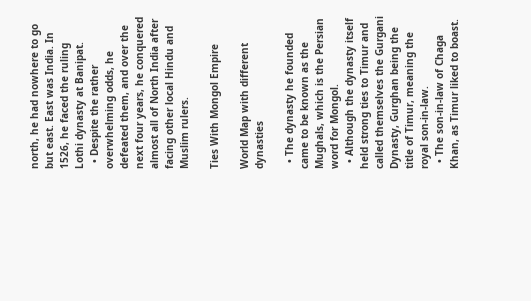north, he had nowhere to go but east. East was India. In 1526, he faced the ruling Lothi dynasty at Banipat.
  • Despite the rather overwhelming odds, he defeated them, and over the next four years, he conquered almost all of North India after facing other local Hindu and Muslim rulers.

Ties With Mongol Empire

World Map with different dynasties

  • The dynasty he founded came to be known as the Mughals, which is the Persian word for Mongol.
  • Although the dynasty itself held strong ties to Timur and called themselves the Gurgani Dynasty, Gurghan being the title of Timur, meaning the royal son-in-law.
  • The son-in-law of Chaga Khan, as Timur liked to boast.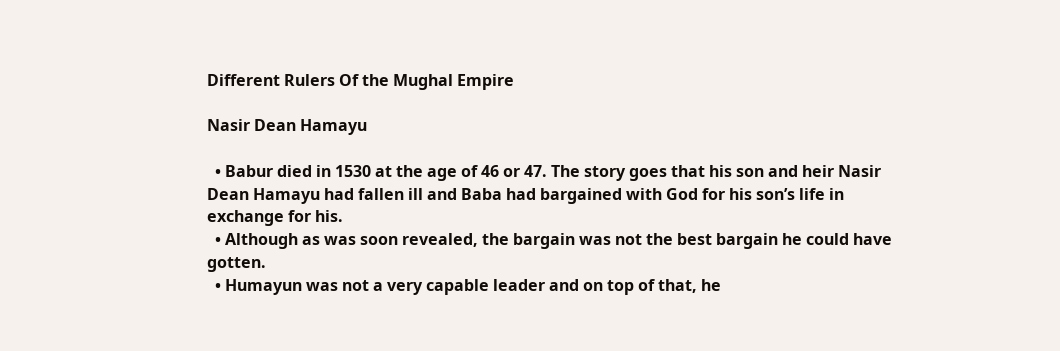Different Rulers Of the Mughal Empire

Nasir Dean Hamayu

  • Babur died in 1530 at the age of 46 or 47. The story goes that his son and heir Nasir Dean Hamayu had fallen ill and Baba had bargained with God for his son’s life in exchange for his.
  • Although as was soon revealed, the bargain was not the best bargain he could have gotten.
  • Humayun was not a very capable leader and on top of that, he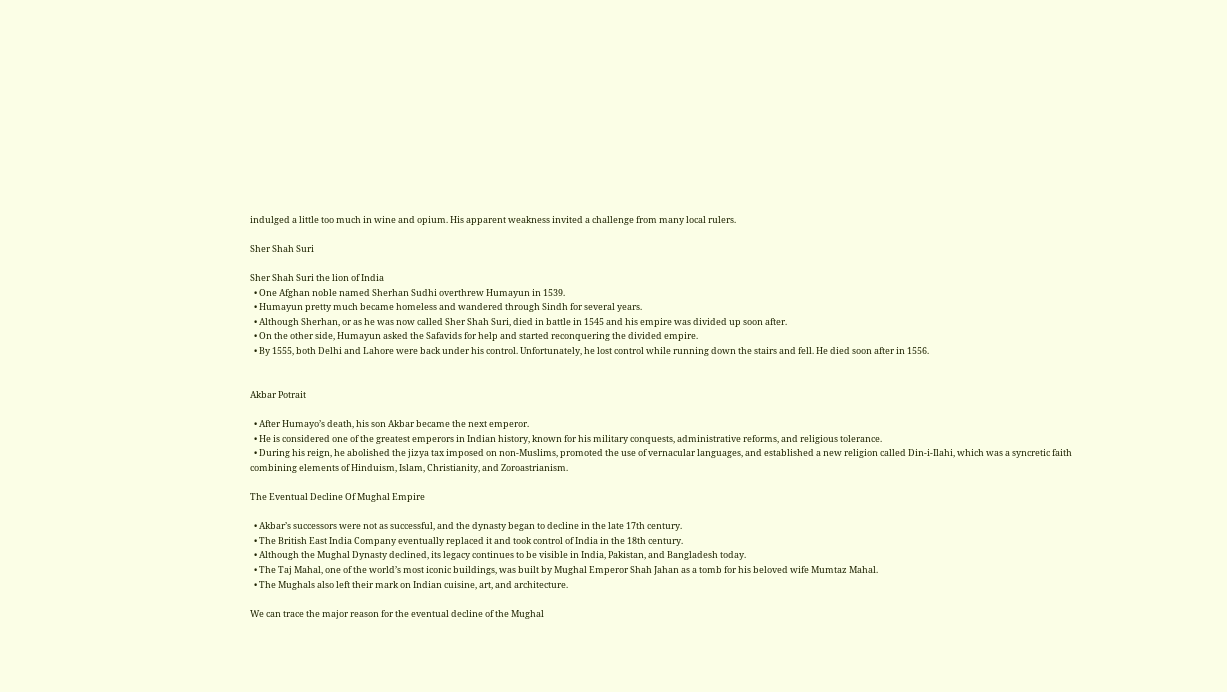indulged a little too much in wine and opium. His apparent weakness invited a challenge from many local rulers.

Sher Shah Suri

Sher Shah Suri the lion of India
  • One Afghan noble named Sherhan Sudhi overthrew Humayun in 1539.
  • Humayun pretty much became homeless and wandered through Sindh for several years.
  • Although Sherhan, or as he was now called Sher Shah Suri, died in battle in 1545 and his empire was divided up soon after.
  • On the other side, Humayun asked the Safavids for help and started reconquering the divided empire.
  • By 1555, both Delhi and Lahore were back under his control. Unfortunately, he lost control while running down the stairs and fell. He died soon after in 1556.


Akbar Potrait

  • After Humayo’s death, his son Akbar became the next emperor.
  • He is considered one of the greatest emperors in Indian history, known for his military conquests, administrative reforms, and religious tolerance.
  • During his reign, he abolished the jizya tax imposed on non-Muslims, promoted the use of vernacular languages, and established a new religion called Din-i-Ilahi, which was a syncretic faith combining elements of Hinduism, Islam, Christianity, and Zoroastrianism.

The Eventual Decline Of Mughal Empire

  • Akbar’s successors were not as successful, and the dynasty began to decline in the late 17th century.
  • The British East India Company eventually replaced it and took control of India in the 18th century.
  • Although the Mughal Dynasty declined, its legacy continues to be visible in India, Pakistan, and Bangladesh today.
  • The Taj Mahal, one of the world’s most iconic buildings, was built by Mughal Emperor Shah Jahan as a tomb for his beloved wife Mumtaz Mahal.
  • The Mughals also left their mark on Indian cuisine, art, and architecture.

We can trace the major reason for the eventual decline of the Mughal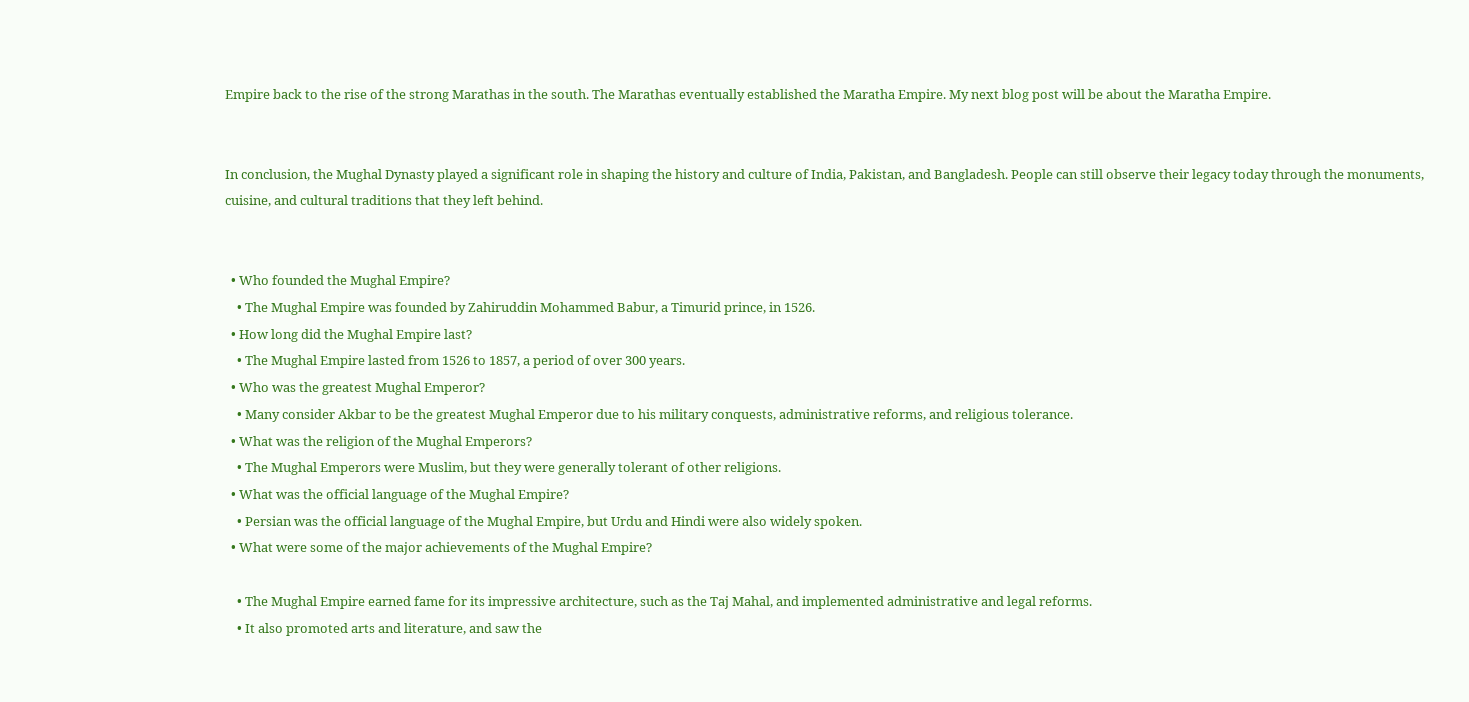Empire back to the rise of the strong Marathas in the south. The Marathas eventually established the Maratha Empire. My next blog post will be about the Maratha Empire.


In conclusion, the Mughal Dynasty played a significant role in shaping the history and culture of India, Pakistan, and Bangladesh. People can still observe their legacy today through the monuments, cuisine, and cultural traditions that they left behind.


  • Who founded the Mughal Empire?
    • The Mughal Empire was founded by Zahiruddin Mohammed Babur, a Timurid prince, in 1526.
  • How long did the Mughal Empire last?
    • The Mughal Empire lasted from 1526 to 1857, a period of over 300 years.
  • Who was the greatest Mughal Emperor?
    • Many consider Akbar to be the greatest Mughal Emperor due to his military conquests, administrative reforms, and religious tolerance.
  • What was the religion of the Mughal Emperors?
    • The Mughal Emperors were Muslim, but they were generally tolerant of other religions.
  • What was the official language of the Mughal Empire?
    • Persian was the official language of the Mughal Empire, but Urdu and Hindi were also widely spoken.
  • What were some of the major achievements of the Mughal Empire?

    • The Mughal Empire earned fame for its impressive architecture, such as the Taj Mahal, and implemented administrative and legal reforms.
    • It also promoted arts and literature, and saw the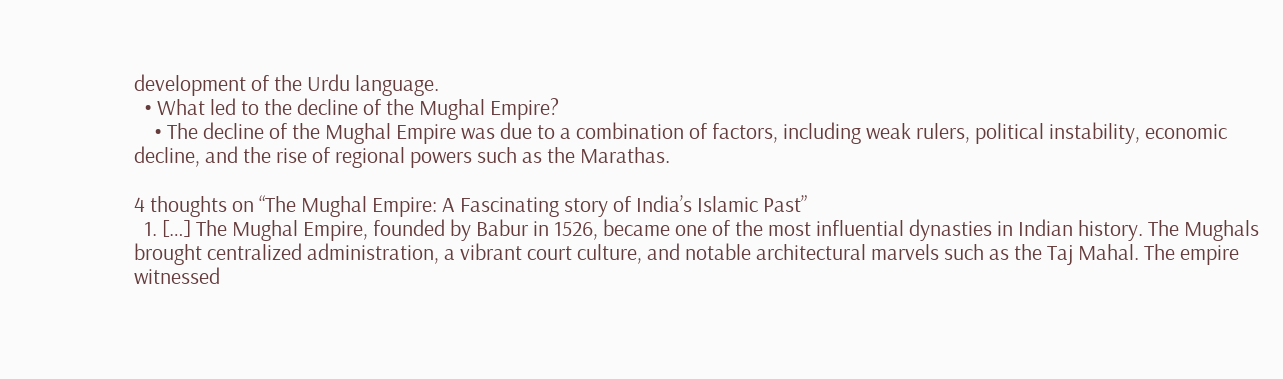development of the Urdu language.
  • What led to the decline of the Mughal Empire?
    • The decline of the Mughal Empire was due to a combination of factors, including weak rulers, political instability, economic decline, and the rise of regional powers such as the Marathas.

4 thoughts on “The Mughal Empire: A Fascinating story of India’s Islamic Past”
  1. […] The Mughal Empire, founded by Babur in 1526, became one of the most influential dynasties in Indian history. The Mughals brought centralized administration, a vibrant court culture, and notable architectural marvels such as the Taj Mahal. The empire witnessed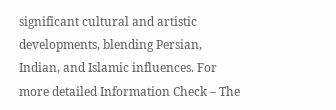significant cultural and artistic developments, blending Persian, Indian, and Islamic influences. For more detailed Information Check – The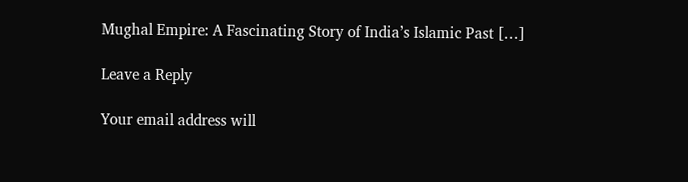Mughal Empire: A Fascinating Story of India’s Islamic Past […]

Leave a Reply

Your email address will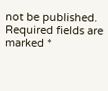not be published. Required fields are marked *